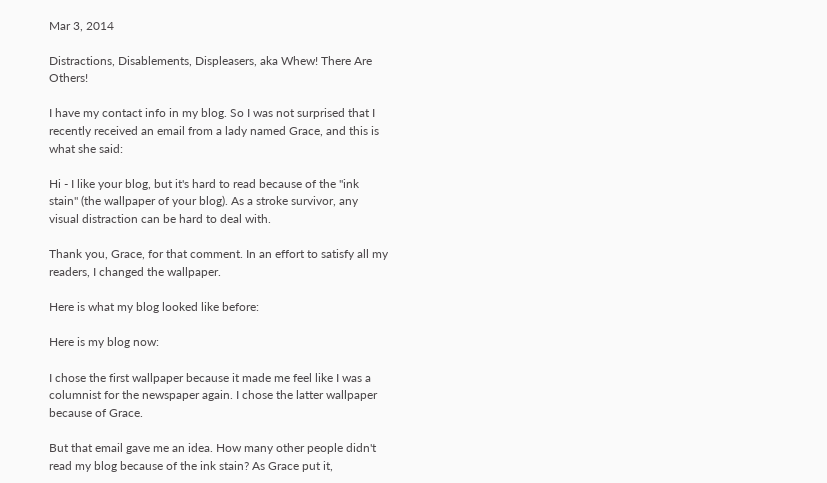Mar 3, 2014

Distractions, Disablements, Displeasers, aka Whew! There Are Others!

I have my contact info in my blog. So I was not surprised that I recently received an email from a lady named Grace, and this is what she said:

Hi - I like your blog, but it's hard to read because of the "ink stain" (the wallpaper of your blog). As a stroke survivor, any visual distraction can be hard to deal with.

Thank you, Grace, for that comment. In an effort to satisfy all my readers, I changed the wallpaper.

Here is what my blog looked like before:

Here is my blog now:

I chose the first wallpaper because it made me feel like I was a columnist for the newspaper again. I chose the latter wallpaper because of Grace.

But that email gave me an idea. How many other people didn't read my blog because of the ink stain? As Grace put it,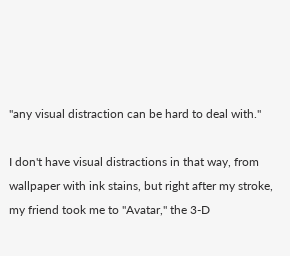"any visual distraction can be hard to deal with."

I don't have visual distractions in that way, from wallpaper with ink stains, but right after my stroke, my friend took me to "Avatar," the 3-D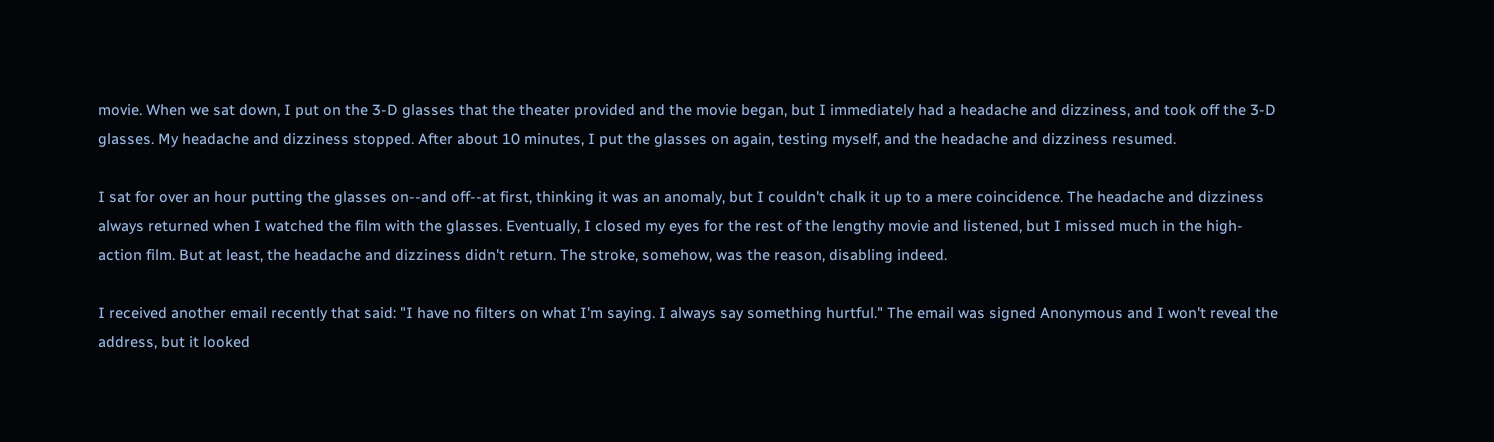movie. When we sat down, I put on the 3-D glasses that the theater provided and the movie began, but I immediately had a headache and dizziness, and took off the 3-D glasses. My headache and dizziness stopped. After about 10 minutes, I put the glasses on again, testing myself, and the headache and dizziness resumed.

I sat for over an hour putting the glasses on--and off--at first, thinking it was an anomaly, but I couldn't chalk it up to a mere coincidence. The headache and dizziness always returned when I watched the film with the glasses. Eventually, I closed my eyes for the rest of the lengthy movie and listened, but I missed much in the high-action film. But at least, the headache and dizziness didn't return. The stroke, somehow, was the reason, disabling indeed.

I received another email recently that said: "I have no filters on what I'm saying. I always say something hurtful." The email was signed Anonymous and I won't reveal the address, but it looked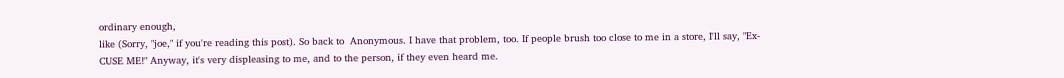ordinary enough,
like (Sorry, "joe," if you're reading this post). So back to  Anonymous. I have that problem, too. If people brush too close to me in a store, I'll say, "Ex-CUSE ME!" Anyway, it's very displeasing to me, and to the person, if they even heard me.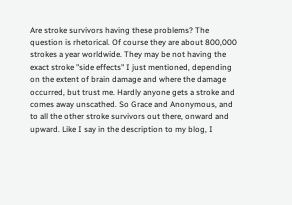Are stroke survivors having these problems? The question is rhetorical. Of course they are about 800,000 strokes a year worldwide. They may be not having the exact stroke "side effects" I just mentioned, depending on the extent of brain damage and where the damage occurred, but trust me. Hardly anyone gets a stroke and comes away unscathed. So Grace and Anonymous, and to all the other stroke survivors out there, onward and upward. Like I say in the description to my blog, I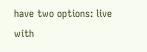have two options: live with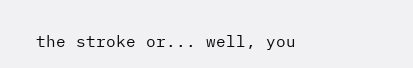the stroke or... well, you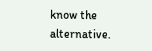know the alternative.